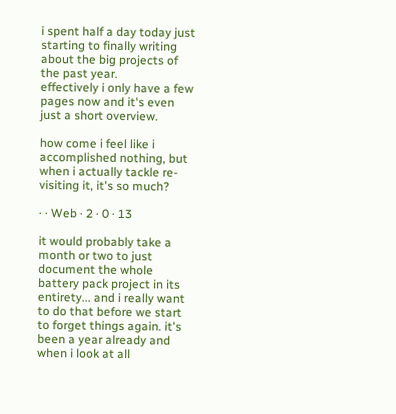i spent half a day today just starting to finally writing about the big projects of the past year.
effectively i only have a few pages now and it's even just a short overview.

how come i feel like i accomplished nothing, but when i actually tackle re-visiting it, it's so much?

· · Web · 2 · 0 · 13

it would probably take a month or two to just document the whole battery pack project in its entirety... and i really want to do that before we start to forget things again. it's been a year already and when i look at all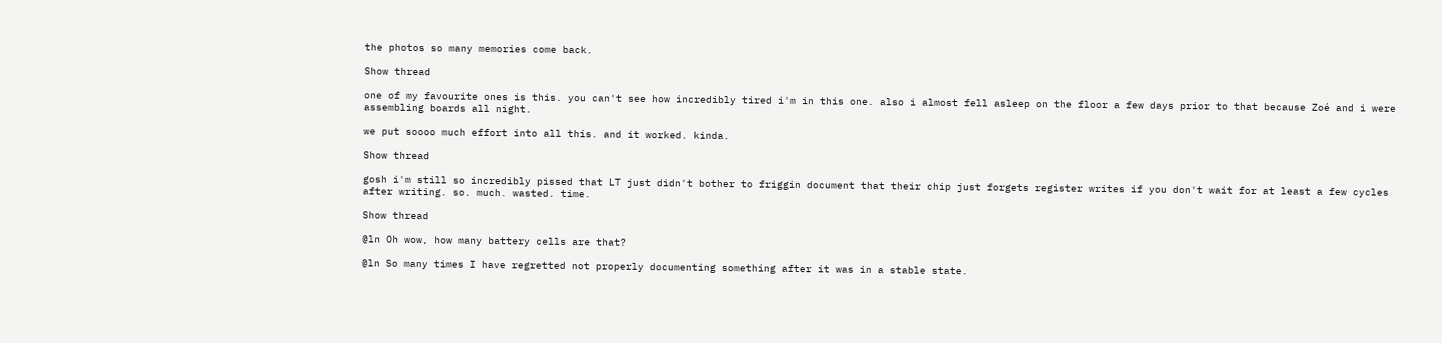the photos so many memories come back.

Show thread

one of my favourite ones is this. you can't see how incredibly tired i'm in this one. also i almost fell asleep on the floor a few days prior to that because Zoé and i were assembling boards all night.

we put soooo much effort into all this. and it worked. kinda.

Show thread

gosh i'm still so incredibly pissed that LT just didn't bother to friggin document that their chip just forgets register writes if you don't wait for at least a few cycles after writing. so. much. wasted. time.

Show thread

@ln Oh wow, how many battery cells are that?

@ln So many times I have regretted not properly documenting something after it was in a stable state.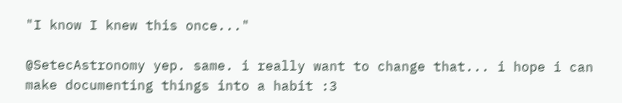"I know I knew this once..."

@SetecAstronomy yep. same. i really want to change that... i hope i can make documenting things into a habit :3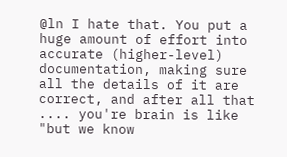@ln I hate that. You put a huge amount of effort into accurate (higher-level) documentation, making sure all the details of it are correct, and after all that .... you're brain is like "but we know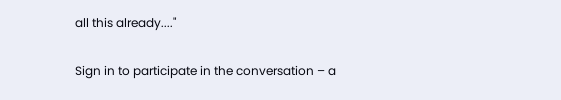all this already...."

Sign in to participate in the conversation – a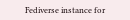Fediverse instance for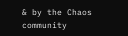& by the Chaos community